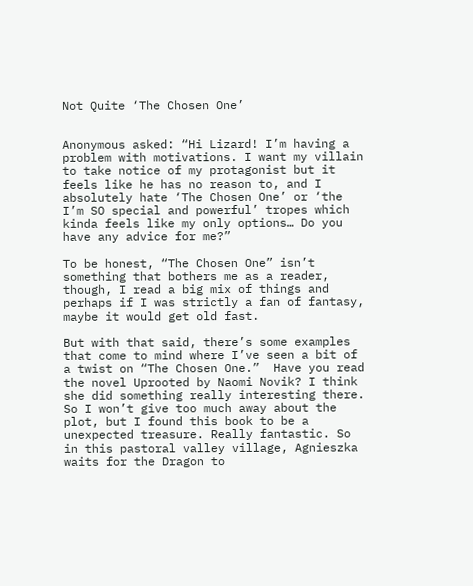Not Quite ‘The Chosen One’


Anonymous asked: “Hi Lizard! I’m having a problem with motivations. I want my villain to take notice of my protagonist but it feels like he has no reason to, and I absolutely hate ‘The Chosen One’ or ‘the I’m SO special and powerful’ tropes which kinda feels like my only options… Do you have any advice for me?”

To be honest, “The Chosen One” isn’t something that bothers me as a reader, though, I read a big mix of things and perhaps if I was strictly a fan of fantasy, maybe it would get old fast.

But with that said, there’s some examples that come to mind where I’ve seen a bit of a twist on “The Chosen One.”  Have you read the novel Uprooted by Naomi Novik? I think she did something really interesting there. So I won’t give too much away about the plot, but I found this book to be a unexpected treasure. Really fantastic. So in this pastoral valley village, Agnieszka waits for the Dragon to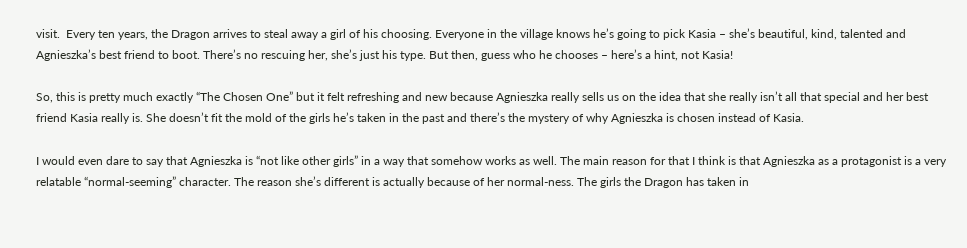visit.  Every ten years, the Dragon arrives to steal away a girl of his choosing. Everyone in the village knows he’s going to pick Kasia – she’s beautiful, kind, talented and Agnieszka’s best friend to boot. There’s no rescuing her, she’s just his type. But then, guess who he chooses – here’s a hint, not Kasia!

So, this is pretty much exactly “The Chosen One” but it felt refreshing and new because Agnieszka really sells us on the idea that she really isn’t all that special and her best friend Kasia really is. She doesn’t fit the mold of the girls he’s taken in the past and there’s the mystery of why Agnieszka is chosen instead of Kasia.

I would even dare to say that Agnieszka is “not like other girls” in a way that somehow works as well. The main reason for that I think is that Agnieszka as a protagonist is a very relatable “normal-seeming” character. The reason she’s different is actually because of her normal-ness. The girls the Dragon has taken in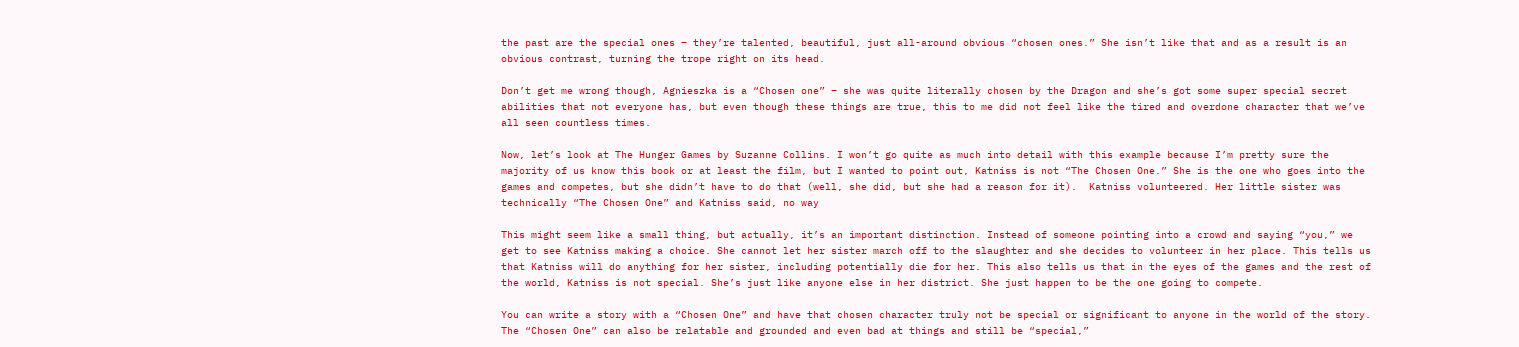the past are the special ones – they’re talented, beautiful, just all-around obvious “chosen ones.” She isn’t like that and as a result is an obvious contrast, turning the trope right on its head.

Don’t get me wrong though, Agnieszka is a “Chosen one” – she was quite literally chosen by the Dragon and she’s got some super special secret abilities that not everyone has, but even though these things are true, this to me did not feel like the tired and overdone character that we’ve all seen countless times.

Now, let’s look at The Hunger Games by Suzanne Collins. I won’t go quite as much into detail with this example because I’m pretty sure the majority of us know this book or at least the film, but I wanted to point out, Katniss is not “The Chosen One.” She is the one who goes into the games and competes, but she didn’t have to do that (well, she did, but she had a reason for it).  Katniss volunteered. Her little sister was technically “The Chosen One” and Katniss said, no way

This might seem like a small thing, but actually, it’s an important distinction. Instead of someone pointing into a crowd and saying “you,” we get to see Katniss making a choice. She cannot let her sister march off to the slaughter and she decides to volunteer in her place. This tells us that Katniss will do anything for her sister, including potentially die for her. This also tells us that in the eyes of the games and the rest of the world, Katniss is not special. She’s just like anyone else in her district. She just happen to be the one going to compete.

You can write a story with a “Chosen One” and have that chosen character truly not be special or significant to anyone in the world of the story. The “Chosen One” can also be relatable and grounded and even bad at things and still be “special,”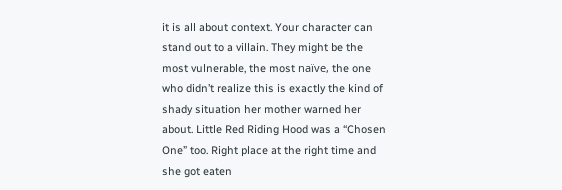it is all about context. Your character can stand out to a villain. They might be the most vulnerable, the most naïve, the one who didn’t realize this is exactly the kind of shady situation her mother warned her about. Little Red Riding Hood was a “Chosen One” too. Right place at the right time and she got eaten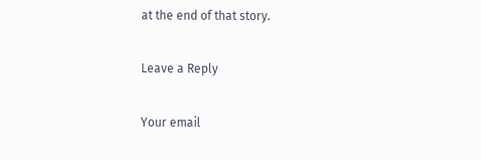at the end of that story.

Leave a Reply

Your email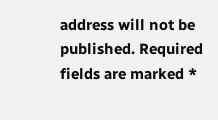address will not be published. Required fields are marked *